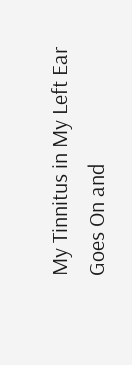My Tinnitus in My Left Ear Goes On and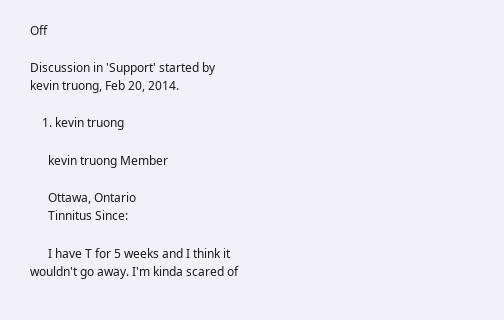Off

Discussion in 'Support' started by kevin truong, Feb 20, 2014.

    1. kevin truong

      kevin truong Member

      Ottawa, Ontario
      Tinnitus Since:

      I have T for 5 weeks and I think it wouldn't go away. I'm kinda scared of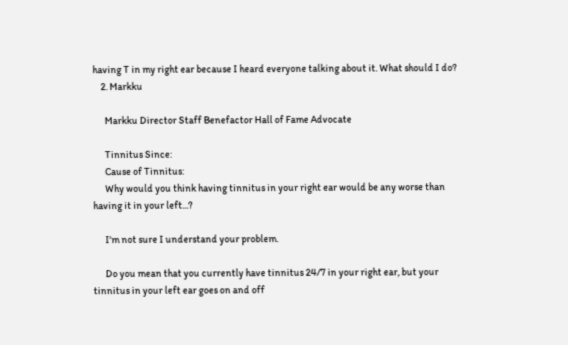having T in my right ear because I heard everyone talking about it. What should I do?
    2. Markku

      Markku Director Staff Benefactor Hall of Fame Advocate

      Tinnitus Since:
      Cause of Tinnitus:
      Why would you think having tinnitus in your right ear would be any worse than having it in your left...?

      I'm not sure I understand your problem.

      Do you mean that you currently have tinnitus 24/7 in your right ear, but your tinnitus in your left ear goes on and off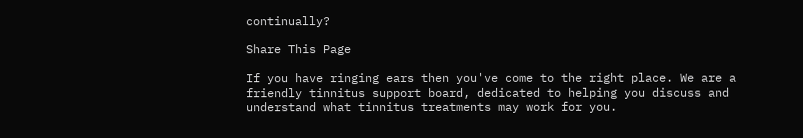continually?

Share This Page

If you have ringing ears then you've come to the right place. We are a friendly tinnitus support board, dedicated to helping you discuss and understand what tinnitus treatments may work for you.